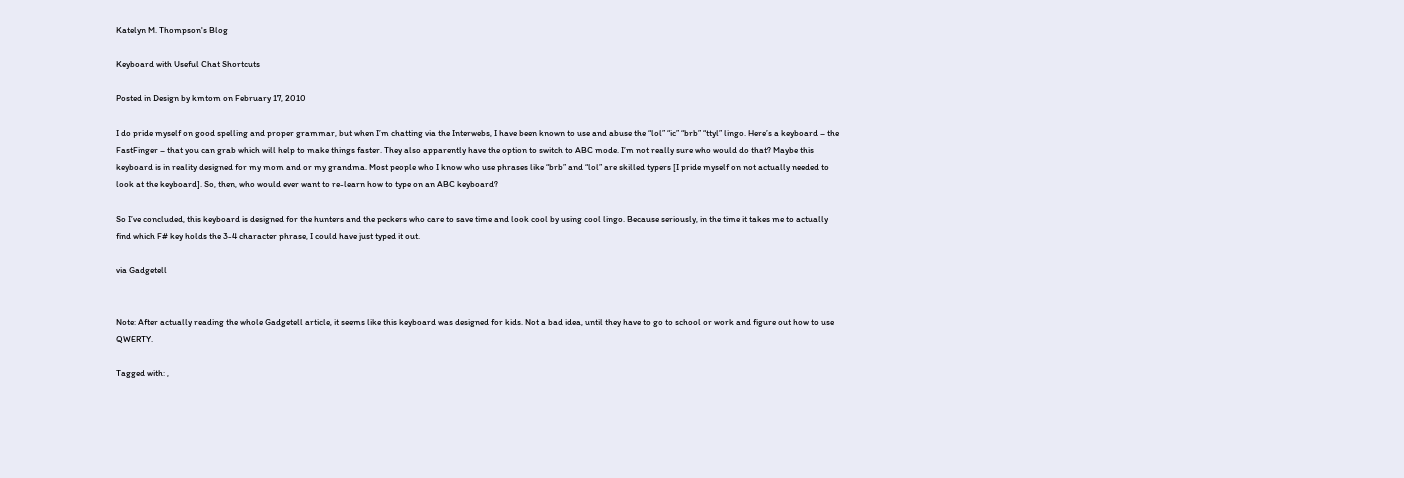Katelyn M. Thompson's Blog

Keyboard with Useful Chat Shortcuts

Posted in Design by kmtom on February 17, 2010

I do pride myself on good spelling and proper grammar, but when I’m chatting via the Interwebs, I have been known to use and abuse the “lol” “ic” “brb” “ttyl” lingo. Here’s a keyboard – the FastFinger – that you can grab which will help to make things faster. They also apparently have the option to switch to ABC mode. I’m not really sure who would do that? Maybe this keyboard is in reality designed for my mom and or my grandma. Most people who I know who use phrases like “brb” and “lol” are skilled typers [I pride myself on not actually needed to look at the keyboard]. So, then, who would ever want to re-learn how to type on an ABC keyboard?

So I’ve concluded, this keyboard is designed for the hunters and the peckers who care to save time and look cool by using cool lingo. Because seriously, in the time it takes me to actually find which F# key holds the 3-4 character phrase, I could have just typed it out.

via Gadgetell


Note: After actually reading the whole Gadgetell article, it seems like this keyboard was designed for kids. Not a bad idea, until they have to go to school or work and figure out how to use QWERTY.

Tagged with: ,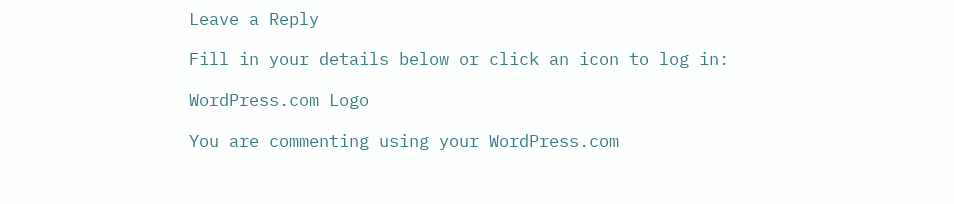Leave a Reply

Fill in your details below or click an icon to log in:

WordPress.com Logo

You are commenting using your WordPress.com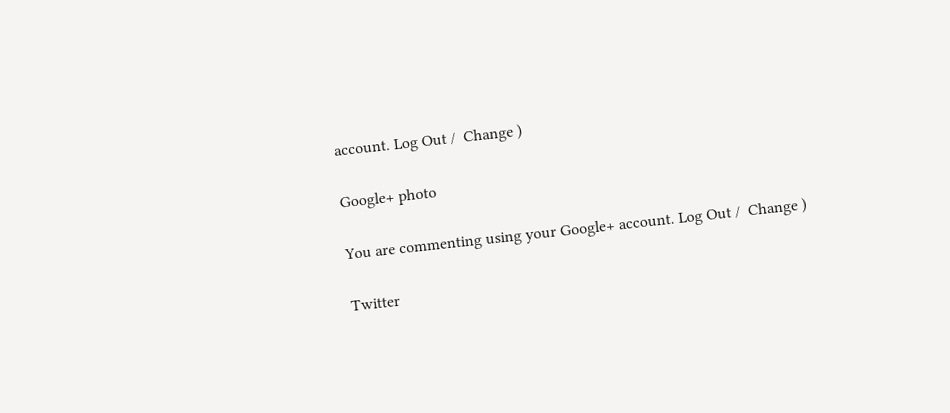account. Log Out /  Change )

Google+ photo

You are commenting using your Google+ account. Log Out /  Change )

Twitter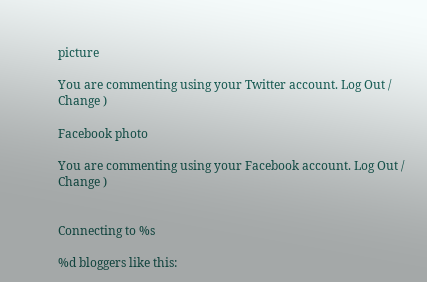picture

You are commenting using your Twitter account. Log Out /  Change )

Facebook photo

You are commenting using your Facebook account. Log Out /  Change )


Connecting to %s

%d bloggers like this: